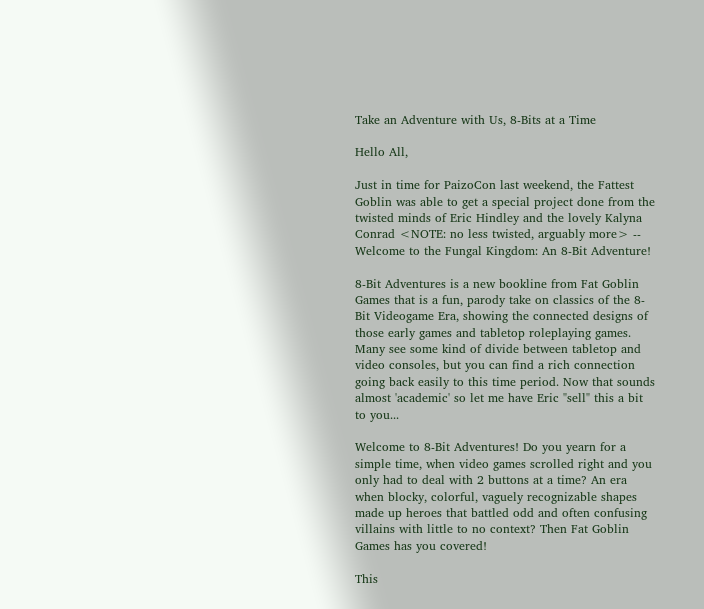Take an Adventure with Us, 8-Bits at a Time

Hello All,

Just in time for PaizoCon last weekend, the Fattest Goblin was able to get a special project done from the twisted minds of Eric Hindley and the lovely Kalyna Conrad <NOTE: no less twisted, arguably more> -- Welcome to the Fungal Kingdom: An 8-Bit Adventure!

8-Bit Adventures is a new bookline from Fat Goblin Games that is a fun, parody take on classics of the 8-Bit Videogame Era, showing the connected designs of those early games and tabletop roleplaying games. Many see some kind of divide between tabletop and video consoles, but you can find a rich connection going back easily to this time period. Now that sounds almost 'academic' so let me have Eric "sell" this a bit to you...

Welcome to 8-Bit Adventures! Do you yearn for a simple time, when video games scrolled right and you only had to deal with 2 buttons at a time? An era when blocky, colorful, vaguely recognizable shapes made up heroes that battled odd and often confusing villains with little to no context? Then Fat Goblin Games has you covered!

This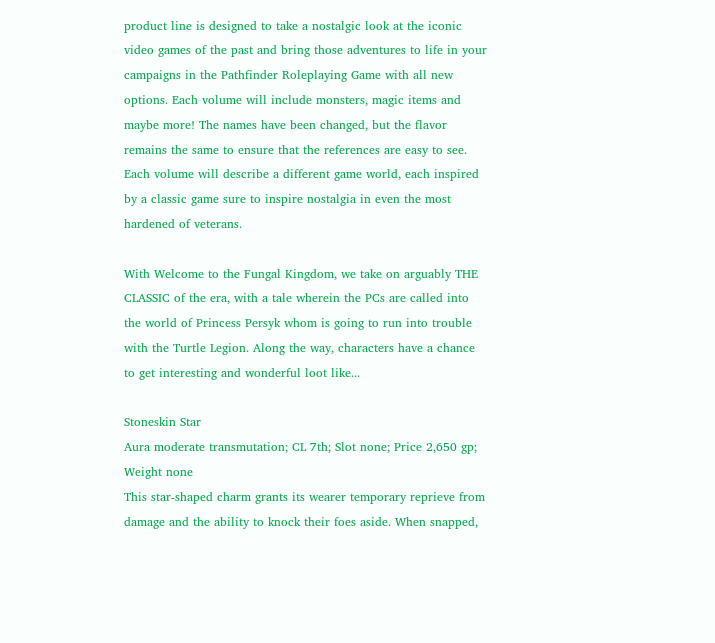product line is designed to take a nostalgic look at the iconic video games of the past and bring those adventures to life in your campaigns in the Pathfinder Roleplaying Game with all new options. Each volume will include monsters, magic items and maybe more! The names have been changed, but the flavor remains the same to ensure that the references are easy to see. Each volume will describe a different game world, each inspired by a classic game sure to inspire nostalgia in even the most hardened of veterans.

With Welcome to the Fungal Kingdom, we take on arguably THE CLASSIC of the era, with a tale wherein the PCs are called into the world of Princess Persyk whom is going to run into trouble with the Turtle Legion. Along the way, characters have a chance to get interesting and wonderful loot like...

Stoneskin Star
Aura moderate transmutation; CL 7th; Slot none; Price 2,650 gp; Weight none
This star-shaped charm grants its wearer temporary reprieve from
damage and the ability to knock their foes aside. When snapped,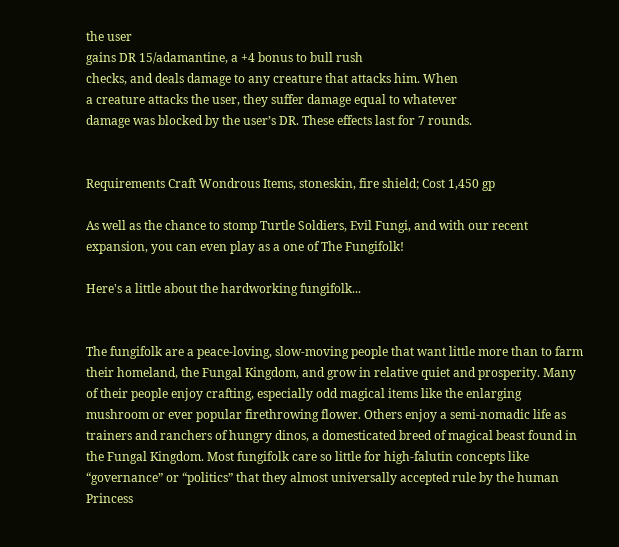the user
gains DR 15/adamantine, a +4 bonus to bull rush
checks, and deals damage to any creature that attacks him. When
a creature attacks the user, they suffer damage equal to whatever
damage was blocked by the user’s DR. These effects last for 7 rounds.


Requirements Craft Wondrous Items, stoneskin, fire shield; Cost 1,450 gp

As well as the chance to stomp Turtle Soldiers, Evil Fungi, and with our recent expansion, you can even play as a one of The Fungifolk!

Here's a little about the hardworking fungifolk...


The fungifolk are a peace-loving, slow-moving people that want little more than to farm their homeland, the Fungal Kingdom, and grow in relative quiet and prosperity. Many of their people enjoy crafting, especially odd magical items like the enlarging mushroom or ever popular firethrowing flower. Others enjoy a semi-nomadic life as trainers and ranchers of hungry dinos, a domesticated breed of magical beast found in the Fungal Kingdom. Most fungifolk care so little for high-falutin concepts like “governance” or “politics” that they almost universally accepted rule by the human Princess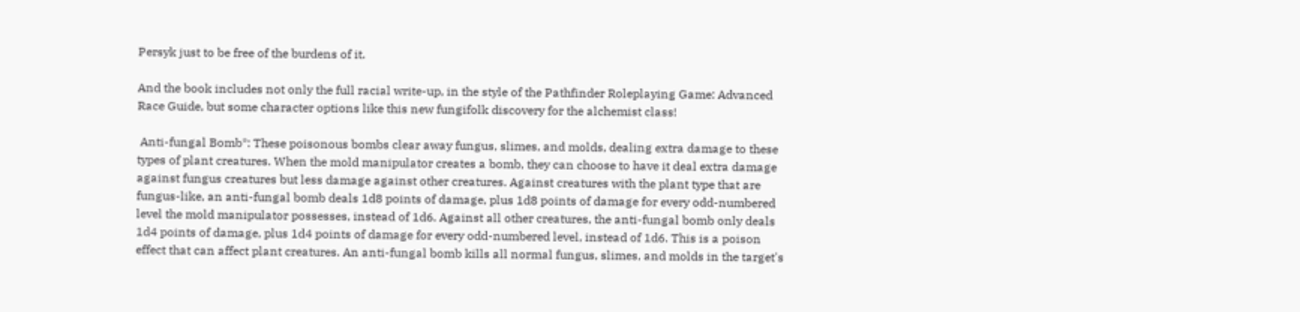Persyk just to be free of the burdens of it.

And the book includes not only the full racial write-up, in the style of the Pathfinder Roleplaying Game: Advanced Race Guide, but some character options like this new fungifolk discovery for the alchemist class!

 Anti-fungal Bomb*: These poisonous bombs clear away fungus, slimes, and molds, dealing extra damage to these types of plant creatures. When the mold manipulator creates a bomb, they can choose to have it deal extra damage against fungus creatures but less damage against other creatures. Against creatures with the plant type that are fungus-like, an anti-fungal bomb deals 1d8 points of damage, plus 1d8 points of damage for every odd-numbered level the mold manipulator possesses, instead of 1d6. Against all other creatures, the anti-fungal bomb only deals 1d4 points of damage, plus 1d4 points of damage for every odd-numbered level, instead of 1d6. This is a poison effect that can affect plant creatures. An anti-fungal bomb kills all normal fungus, slimes, and molds in the target's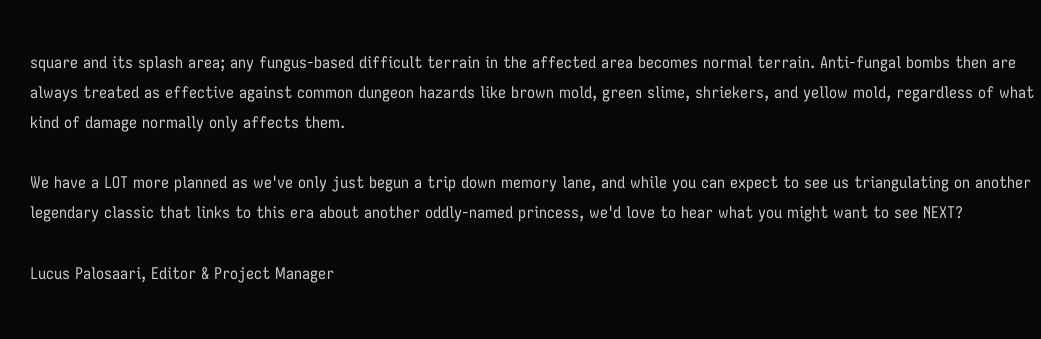square and its splash area; any fungus-based difficult terrain in the affected area becomes normal terrain. Anti-fungal bombs then are always treated as effective against common dungeon hazards like brown mold, green slime, shriekers, and yellow mold, regardless of what kind of damage normally only affects them.

We have a LOT more planned as we've only just begun a trip down memory lane, and while you can expect to see us triangulating on another legendary classic that links to this era about another oddly-named princess, we'd love to hear what you might want to see NEXT?

Lucus Palosaari, Editor & Project Manager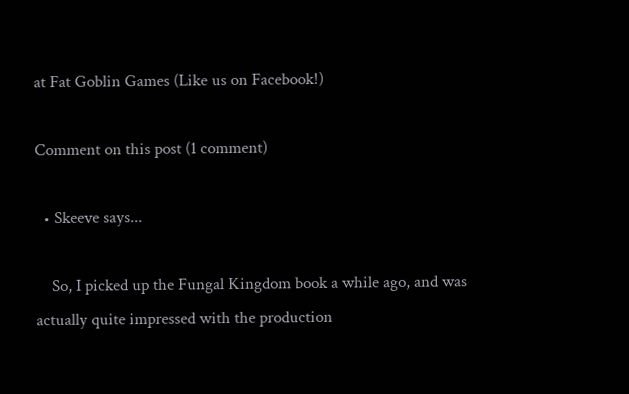at Fat Goblin Games (Like us on Facebook!)

Comment on this post (1 comment)

  • Skeeve says...

    So, I picked up the Fungal Kingdom book a while ago, and was actually quite impressed with the production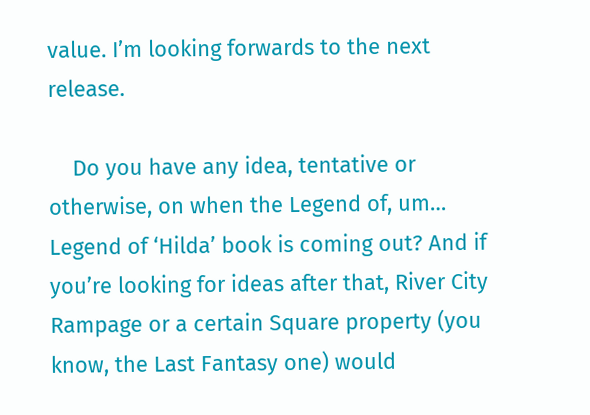value. I’m looking forwards to the next release.

    Do you have any idea, tentative or otherwise, on when the Legend of, um… Legend of ‘Hilda’ book is coming out? And if you’re looking for ideas after that, River City Rampage or a certain Square property (you know, the Last Fantasy one) would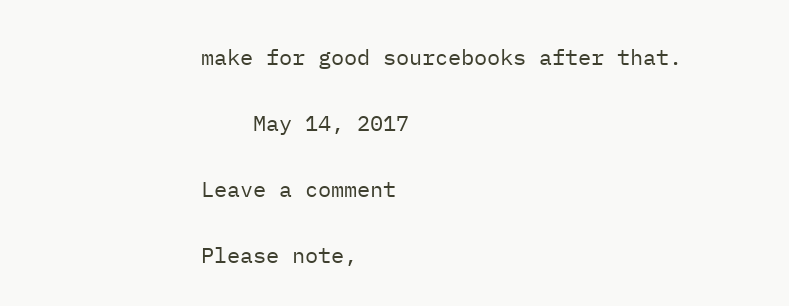make for good sourcebooks after that.

    May 14, 2017

Leave a comment

Please note,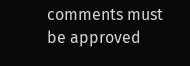comments must be approved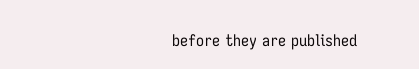before they are published